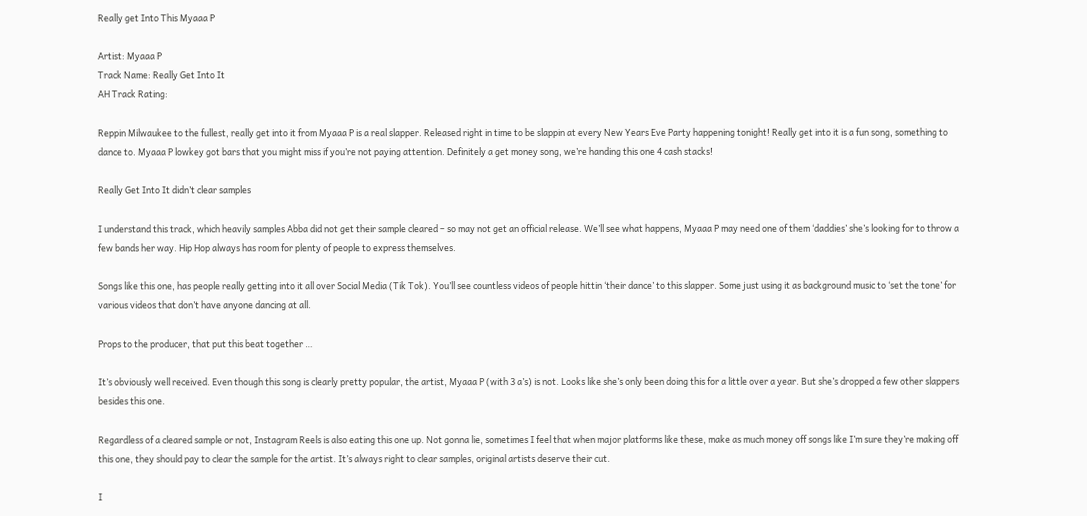Really get Into This Myaaa P

Artist: Myaaa P
Track Name: Really Get Into It
AH Track Rating:

Reppin Milwaukee to the fullest, really get into it from Myaaa P is a real slapper. Released right in time to be slappin at every New Years Eve Party happening tonight! Really get into it is a fun song, something to dance to. Myaaa P lowkey got bars that you might miss if you’re not paying attention. Definitely a get money song, we’re handing this one 4 cash stacks!

Really Get Into It didn’t clear samples

I understand this track, which heavily samples Abba did not get their sample cleared – so may not get an official release. We’ll see what happens, Myaaa P may need one of them ‘daddies’ she’s looking for to throw a few bands her way. Hip Hop always has room for plenty of people to express themselves.

Songs like this one, has people really getting into it all over Social Media (Tik Tok). You’ll see countless videos of people hittin ‘their dance’ to this slapper. Some just using it as background music to ‘set the tone’ for various videos that don’t have anyone dancing at all.

Props to the producer, that put this beat together …

It’s obviously well received. Even though this song is clearly pretty popular, the artist, Myaaa P (with 3 a’s) is not. Looks like she’s only been doing this for a little over a year. But she’s dropped a few other slappers besides this one.

Regardless of a cleared sample or not, Instagram Reels is also eating this one up. Not gonna lie, sometimes I feel that when major platforms like these, make as much money off songs like I’m sure they’re making off this one, they should pay to clear the sample for the artist. It’s always right to clear samples, original artists deserve their cut.

I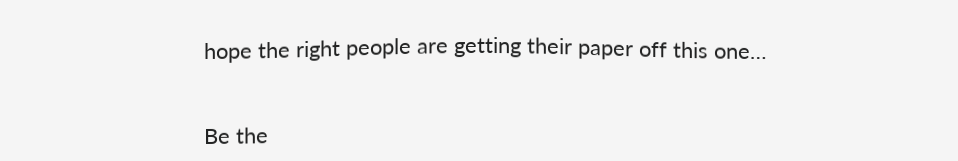hope the right people are getting their paper off this one…


Be the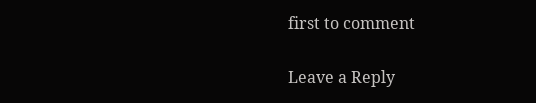first to comment

Leave a Reply